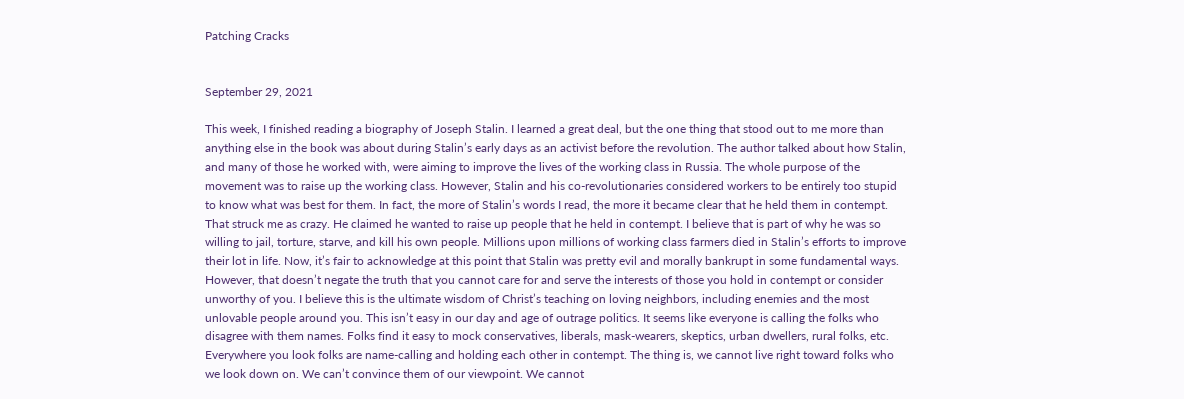Patching Cracks


September 29, 2021

This week, I finished reading a biography of Joseph Stalin. I learned a great deal, but the one thing that stood out to me more than anything else in the book was about during Stalin’s early days as an activist before the revolution. The author talked about how Stalin, and many of those he worked with, were aiming to improve the lives of the working class in Russia. The whole purpose of the movement was to raise up the working class. However, Stalin and his co-revolutionaries considered workers to be entirely too stupid to know what was best for them. In fact, the more of Stalin’s words I read, the more it became clear that he held them in contempt. That struck me as crazy. He claimed he wanted to raise up people that he held in contempt. I believe that is part of why he was so willing to jail, torture, starve, and kill his own people. Millions upon millions of working class farmers died in Stalin’s efforts to improve their lot in life. Now, it’s fair to acknowledge at this point that Stalin was pretty evil and morally bankrupt in some fundamental ways. However, that doesn’t negate the truth that you cannot care for and serve the interests of those you hold in contempt or consider unworthy of you. I believe this is the ultimate wisdom of Christ’s teaching on loving neighbors, including enemies and the most unlovable people around you. This isn’t easy in our day and age of outrage politics. It seems like everyone is calling the folks who disagree with them names. Folks find it easy to mock conservatives, liberals, mask-wearers, skeptics, urban dwellers, rural folks, etc. Everywhere you look folks are name-calling and holding each other in contempt. The thing is, we cannot live right toward folks who we look down on. We can’t convince them of our viewpoint. We cannot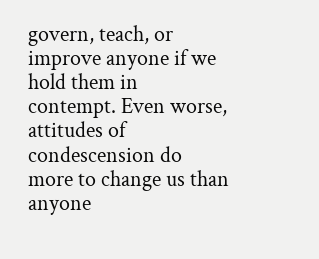govern, teach, or improve anyone if we hold them in contempt. Even worse, attitudes of condescension do more to change us than anyone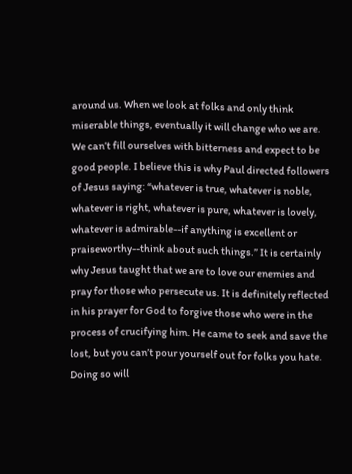around us. When we look at folks and only think miserable things, eventually it will change who we are. We can’t fill ourselves with bitterness and expect to be good people. I believe this is why Paul directed followers of Jesus saying: “whatever is true, whatever is noble, whatever is right, whatever is pure, whatever is lovely, whatever is admirable--if anything is excellent or praiseworthy--think about such things.” It is certainly why Jesus taught that we are to love our enemies and pray for those who persecute us. It is definitely reflected in his prayer for God to forgive those who were in the process of crucifying him. He came to seek and save the lost, but you can’t pour yourself out for folks you hate. Doing so will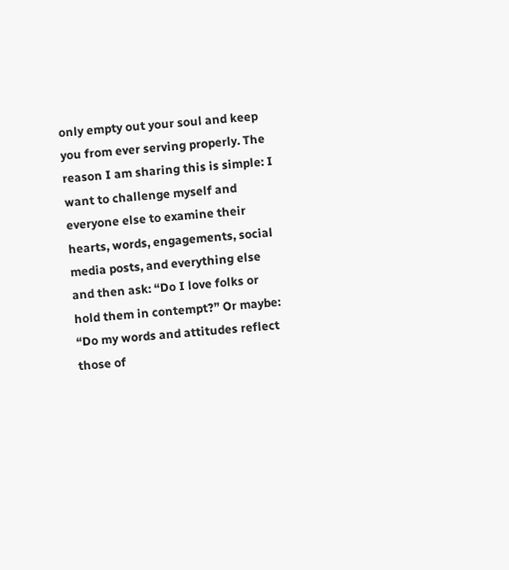only empty out your soul and keep you from ever serving properly. The reason I am sharing this is simple: I want to challenge myself and everyone else to examine their hearts, words, engagements, social media posts, and everything else and then ask: “Do I love folks or hold them in contempt?” Or maybe: “Do my words and attitudes reflect those of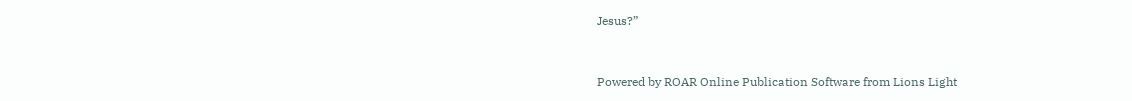Jesus?”


Powered by ROAR Online Publication Software from Lions Light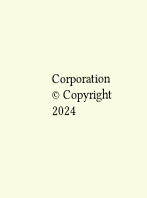Corporation
© Copyright 2024